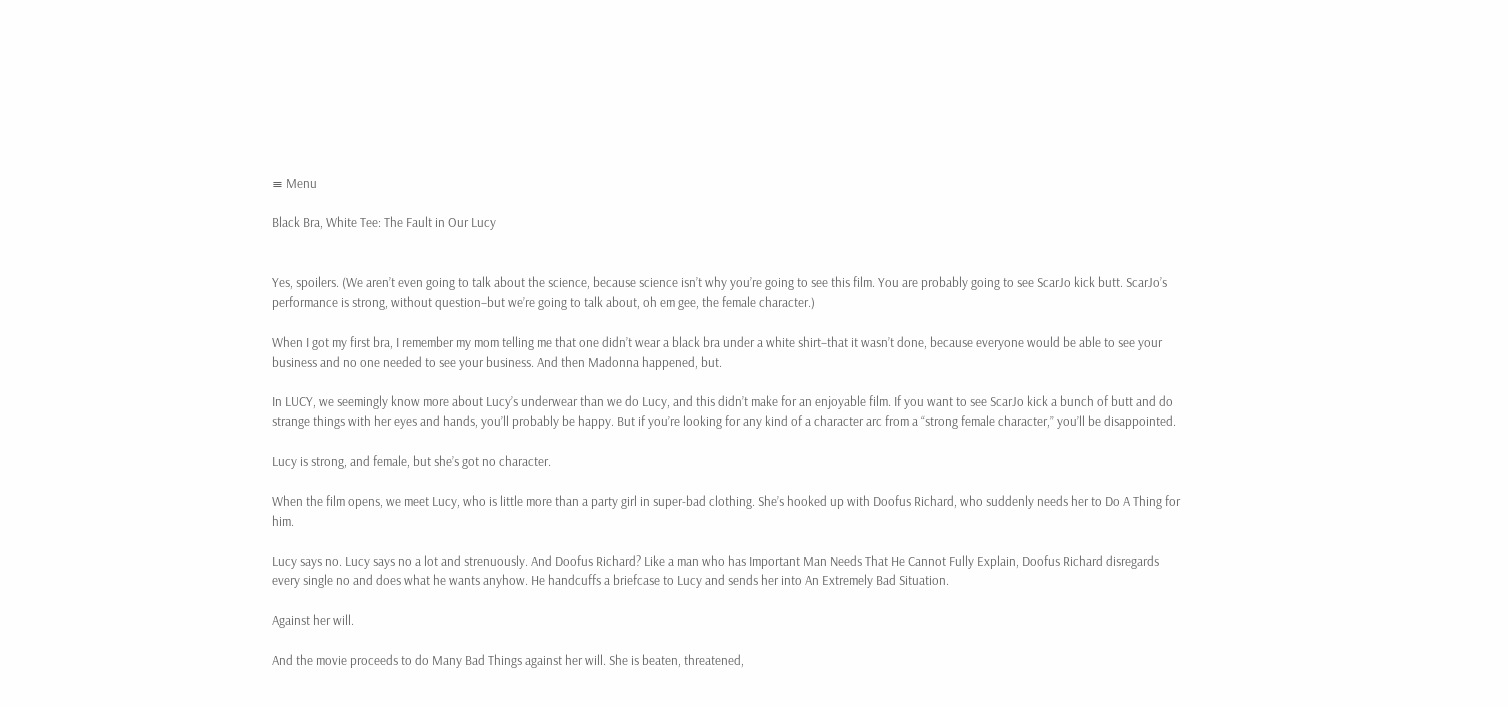≡ Menu

Black Bra, White Tee: The Fault in Our Lucy


Yes, spoilers. (We aren’t even going to talk about the science, because science isn’t why you’re going to see this film. You are probably going to see ScarJo kick butt. ScarJo’s performance is strong, without question–but we’re going to talk about, oh em gee, the female character.)

When I got my first bra, I remember my mom telling me that one didn’t wear a black bra under a white shirt–that it wasn’t done, because everyone would be able to see your business and no one needed to see your business. And then Madonna happened, but.

In LUCY, we seemingly know more about Lucy’s underwear than we do Lucy, and this didn’t make for an enjoyable film. If you want to see ScarJo kick a bunch of butt and do strange things with her eyes and hands, you’ll probably be happy. But if you’re looking for any kind of a character arc from a “strong female character,” you’ll be disappointed.

Lucy is strong, and female, but she’s got no character.

When the film opens, we meet Lucy, who is little more than a party girl in super-bad clothing. She’s hooked up with Doofus Richard, who suddenly needs her to Do A Thing for him.

Lucy says no. Lucy says no a lot and strenuously. And Doofus Richard? Like a man who has Important Man Needs That He Cannot Fully Explain, Doofus Richard disregards every single no and does what he wants anyhow. He handcuffs a briefcase to Lucy and sends her into An Extremely Bad Situation.

Against her will.

And the movie proceeds to do Many Bad Things against her will. She is beaten, threatened,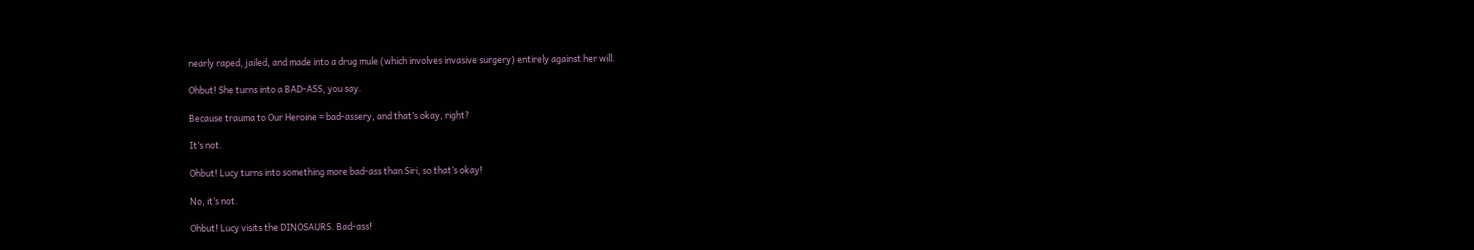nearly raped, jailed, and made into a drug mule (which involves invasive surgery) entirely against her will.

Ohbut! She turns into a BAD-ASS, you say.

Because trauma to Our Heroine = bad-assery, and that’s okay, right?

It’s not.

Ohbut! Lucy turns into something more bad-ass than Siri, so that’s okay!

No, it’s not.

Ohbut! Lucy visits the DINOSAURS. Bad-ass!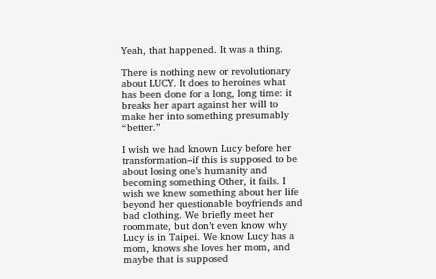Yeah, that happened. It was a thing.

There is nothing new or revolutionary about LUCY. It does to heroines what has been done for a long, long time: it breaks her apart against her will to make her into something presumably “better.”

I wish we had known Lucy before her transformation–if this is supposed to be about losing one’s humanity and becoming something Other, it fails. I wish we knew something about her life beyond her questionable boyfriends and bad clothing. We briefly meet her roommate, but don’t even know why Lucy is in Taipei. We know Lucy has a mom, knows she loves her mom, and maybe that is supposed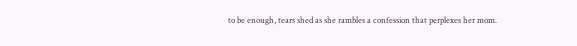to be enough, tears shed as she rambles a confession that perplexes her mom.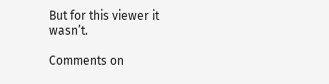But for this viewer it wasn’t.

Comments on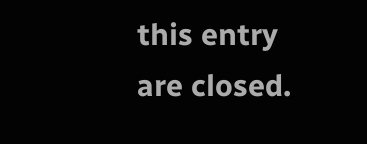this entry are closed.